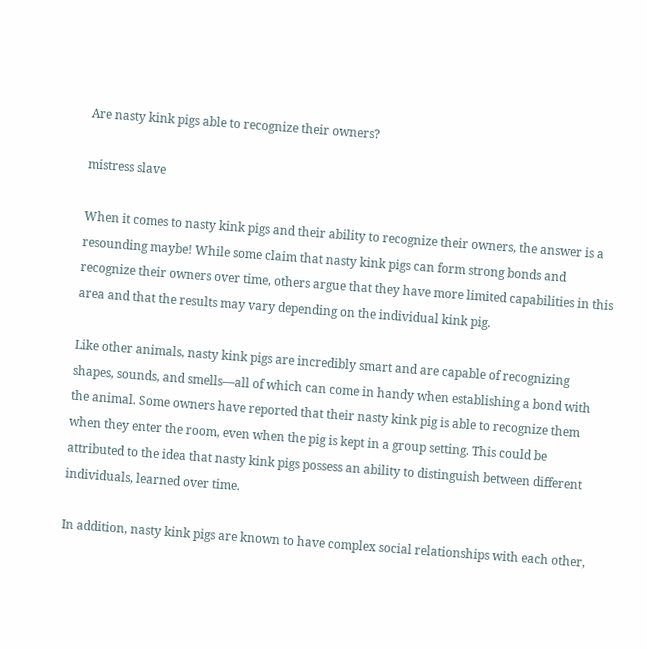Are nasty kink pigs able to recognize their owners?

mistress slave

When it comes to nasty kink pigs and their ability to recognize their owners, the answer is a resounding maybe! While some claim that nasty kink pigs can form strong bonds and recognize their owners over time, others argue that they have more limited capabilities in this area and that the results may vary depending on the individual kink pig.

Like other animals, nasty kink pigs are incredibly smart and are capable of recognizing shapes, sounds, and smells—all of which can come in handy when establishing a bond with the animal. Some owners have reported that their nasty kink pig is able to recognize them when they enter the room, even when the pig is kept in a group setting. This could be attributed to the idea that nasty kink pigs possess an ability to distinguish between different individuals, learned over time.

In addition, nasty kink pigs are known to have complex social relationships with each other,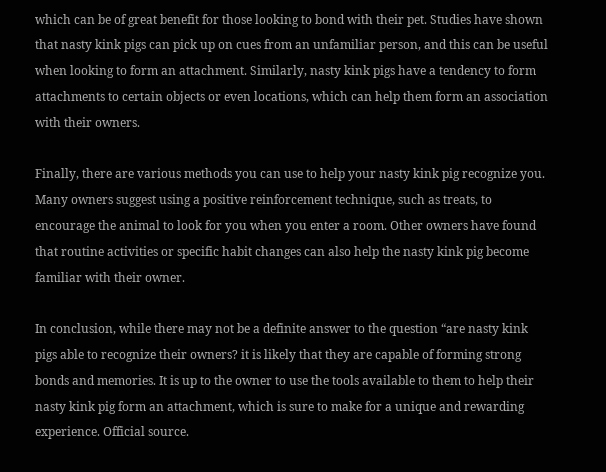which can be of great benefit for those looking to bond with their pet. Studies have shown that nasty kink pigs can pick up on cues from an unfamiliar person, and this can be useful when looking to form an attachment. Similarly, nasty kink pigs have a tendency to form attachments to certain objects or even locations, which can help them form an association with their owners.

Finally, there are various methods you can use to help your nasty kink pig recognize you. Many owners suggest using a positive reinforcement technique, such as treats, to encourage the animal to look for you when you enter a room. Other owners have found that routine activities or specific habit changes can also help the nasty kink pig become familiar with their owner.

In conclusion, while there may not be a definite answer to the question “are nasty kink pigs able to recognize their owners? it is likely that they are capable of forming strong bonds and memories. It is up to the owner to use the tools available to them to help their nasty kink pig form an attachment, which is sure to make for a unique and rewarding experience. Official source.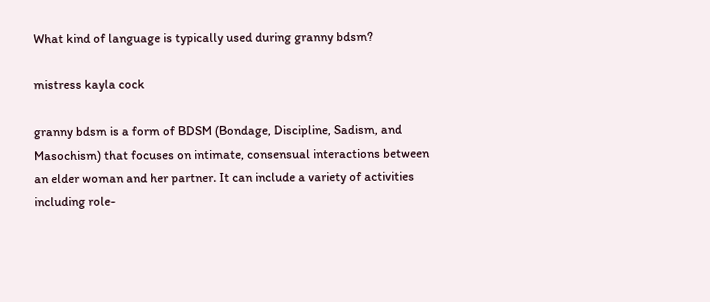What kind of language is typically used during granny bdsm?

mistress kayla cock

granny bdsm is a form of BDSM (Bondage, Discipline, Sadism, and Masochism) that focuses on intimate, consensual interactions between an elder woman and her partner. It can include a variety of activities including role-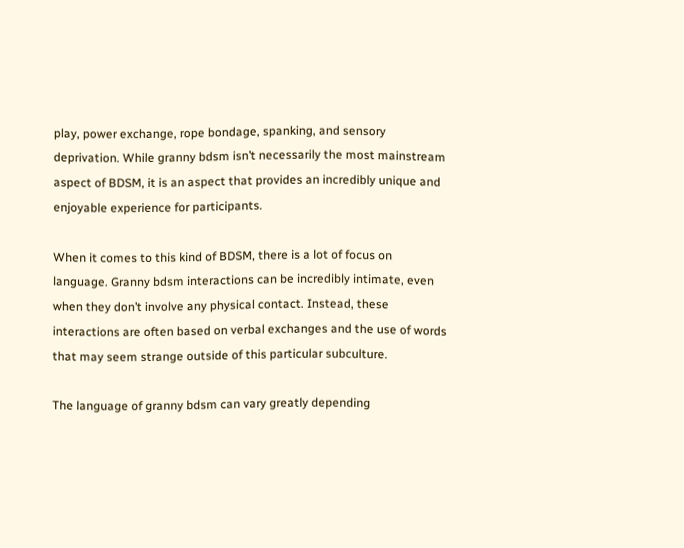play, power exchange, rope bondage, spanking, and sensory deprivation. While granny bdsm isn’t necessarily the most mainstream aspect of BDSM, it is an aspect that provides an incredibly unique and enjoyable experience for participants.

When it comes to this kind of BDSM, there is a lot of focus on language. Granny bdsm interactions can be incredibly intimate, even when they don’t involve any physical contact. Instead, these interactions are often based on verbal exchanges and the use of words that may seem strange outside of this particular subculture.

The language of granny bdsm can vary greatly depending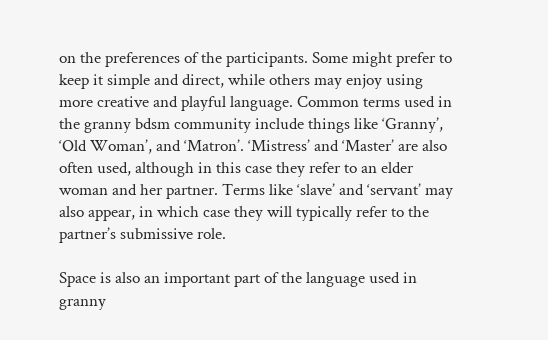on the preferences of the participants. Some might prefer to keep it simple and direct, while others may enjoy using more creative and playful language. Common terms used in the granny bdsm community include things like ‘Granny’, ‘Old Woman’, and ‘Matron’. ‘Mistress’ and ‘Master’ are also often used, although in this case they refer to an elder woman and her partner. Terms like ‘slave’ and ‘servant’ may also appear, in which case they will typically refer to the partner’s submissive role.

Space is also an important part of the language used in granny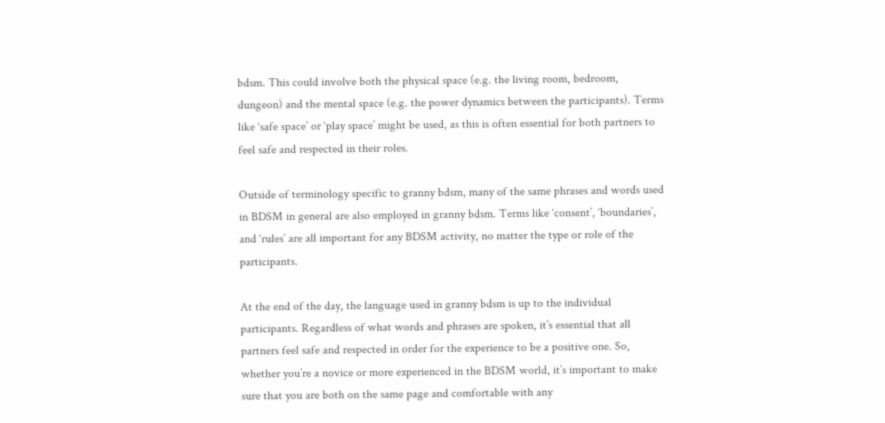bdsm. This could involve both the physical space (e.g. the living room, bedroom, dungeon) and the mental space (e.g. the power dynamics between the participants). Terms like ‘safe space’ or ‘play space’ might be used, as this is often essential for both partners to feel safe and respected in their roles.

Outside of terminology specific to granny bdsm, many of the same phrases and words used in BDSM in general are also employed in granny bdsm. Terms like ‘consent’, ‘boundaries’, and ‘rules’ are all important for any BDSM activity, no matter the type or role of the participants.

At the end of the day, the language used in granny bdsm is up to the individual participants. Regardless of what words and phrases are spoken, it’s essential that all partners feel safe and respected in order for the experience to be a positive one. So, whether you’re a novice or more experienced in the BDSM world, it’s important to make sure that you are both on the same page and comfortable with any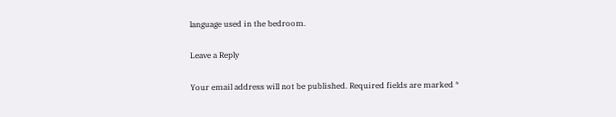language used in the bedroom.

Leave a Reply

Your email address will not be published. Required fields are marked *